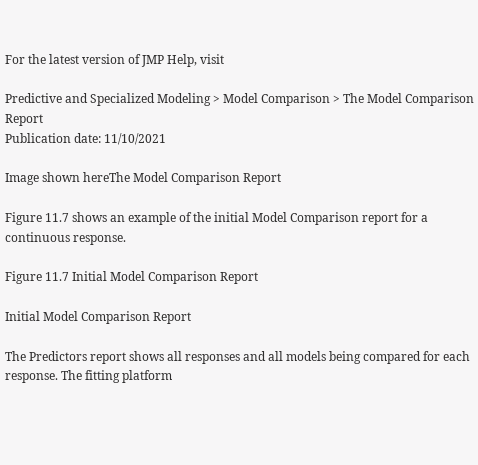For the latest version of JMP Help, visit

Predictive and Specialized Modeling > Model Comparison > The Model Comparison Report
Publication date: 11/10/2021

Image shown hereThe Model Comparison Report

Figure 11.7 shows an example of the initial Model Comparison report for a continuous response.

Figure 11.7 Initial Model Comparison Report

Initial Model Comparison Report

The Predictors report shows all responses and all models being compared for each response. The fitting platform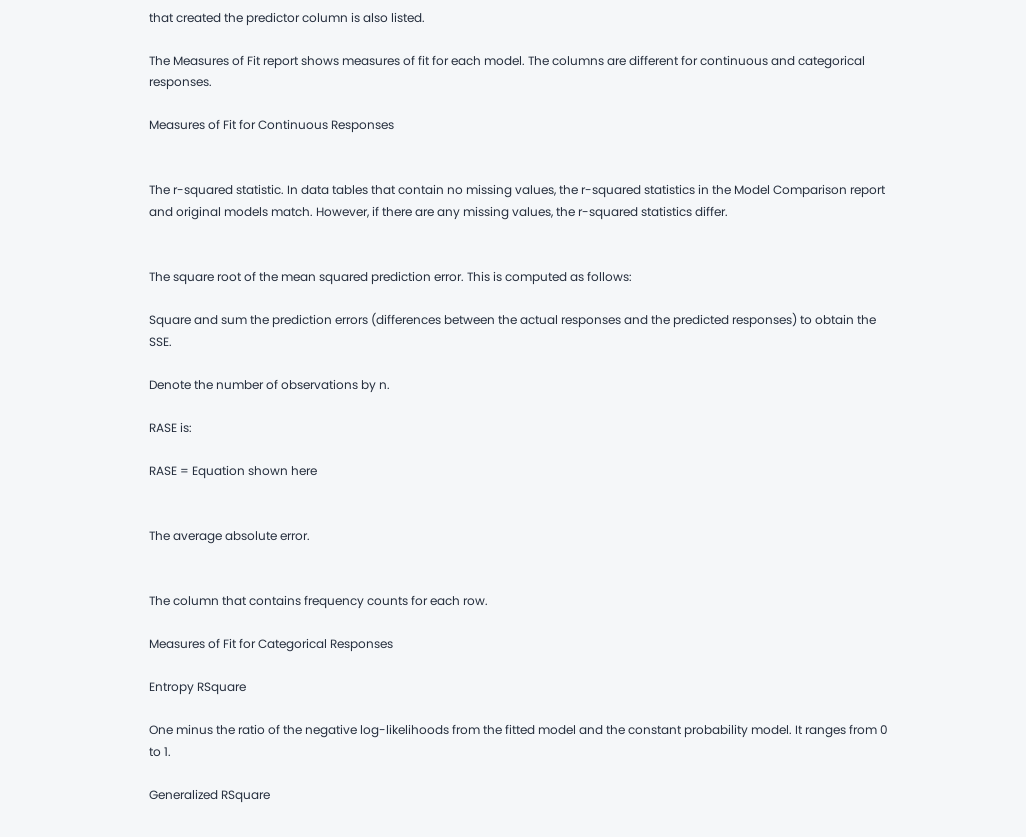that created the predictor column is also listed.

The Measures of Fit report shows measures of fit for each model. The columns are different for continuous and categorical responses.

Measures of Fit for Continuous Responses


The r-squared statistic. In data tables that contain no missing values, the r-squared statistics in the Model Comparison report and original models match. However, if there are any missing values, the r-squared statistics differ.


The square root of the mean squared prediction error. This is computed as follows:

Square and sum the prediction errors (differences between the actual responses and the predicted responses) to obtain the SSE.

Denote the number of observations by n.

RASE is:

RASE = Equation shown here


The average absolute error.


The column that contains frequency counts for each row.

Measures of Fit for Categorical Responses

Entropy RSquare

One minus the ratio of the negative log-likelihoods from the fitted model and the constant probability model. It ranges from 0 to 1.

Generalized RSquare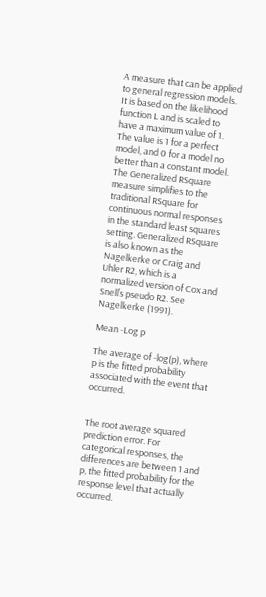A measure that can be applied to general regression models. It is based on the likelihood function L and is scaled to have a maximum value of 1. The value is 1 for a perfect model, and 0 for a model no better than a constant model. The Generalized RSquare measure simplifies to the traditional RSquare for continuous normal responses in the standard least squares setting. Generalized RSquare is also known as the Nagelkerke or Craig and Uhler R2, which is a normalized version of Cox and Snell’s pseudo R2. See Nagelkerke (1991).

Mean -Log p

The average of -log(p), where p is the fitted probability associated with the event that occurred.


The root average squared prediction error. For categorical responses, the differences are between 1 and p, the fitted probability for the response level that actually occurred.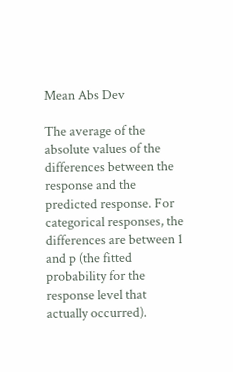Mean Abs Dev

The average of the absolute values of the differences between the response and the predicted response. For categorical responses, the differences are between 1 and p (the fitted probability for the response level that actually occurred).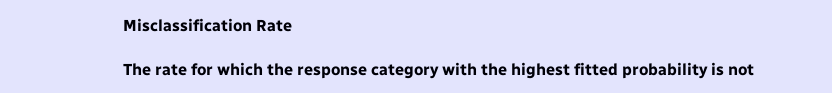Misclassification Rate

The rate for which the response category with the highest fitted probability is not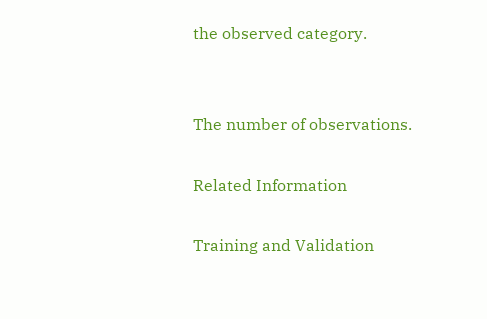the observed category.


The number of observations.

Related Information

Training and Validation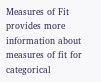Measures of Fit provides more information about measures of fit for categorical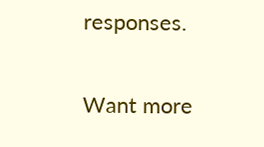responses.

Want more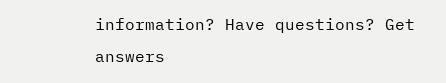information? Have questions? Get answers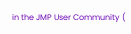in the JMP User Community (